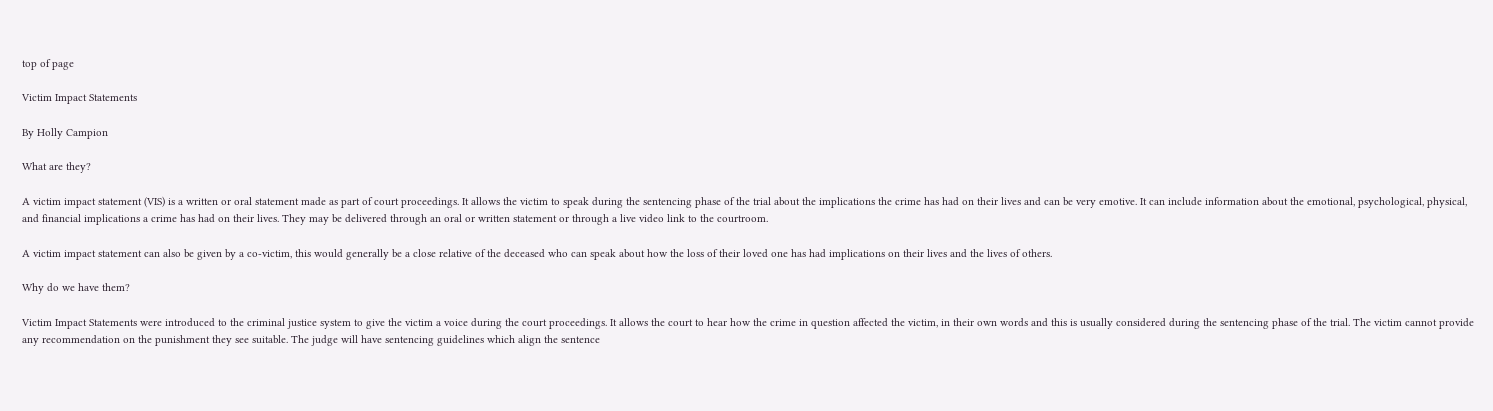top of page

Victim Impact Statements

By Holly Campion

What are they?

A victim impact statement (VIS) is a written or oral statement made as part of court proceedings. It allows the victim to speak during the sentencing phase of the trial about the implications the crime has had on their lives and can be very emotive. It can include information about the emotional, psychological, physical, and financial implications a crime has had on their lives. They may be delivered through an oral or written statement or through a live video link to the courtroom.

A victim impact statement can also be given by a co-victim, this would generally be a close relative of the deceased who can speak about how the loss of their loved one has had implications on their lives and the lives of others.

Why do we have them?

Victim Impact Statements were introduced to the criminal justice system to give the victim a voice during the court proceedings. It allows the court to hear how the crime in question affected the victim, in their own words and this is usually considered during the sentencing phase of the trial. The victim cannot provide any recommendation on the punishment they see suitable. The judge will have sentencing guidelines which align the sentence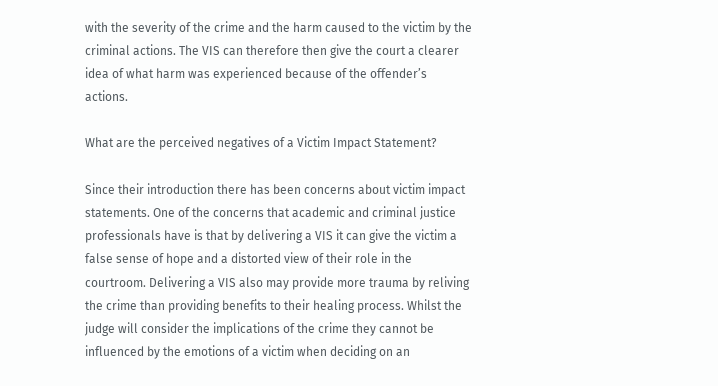with the severity of the crime and the harm caused to the victim by the criminal actions. The VIS can therefore then give the court a clearer idea of what harm was experienced because of the offender’s actions.

What are the perceived negatives of a Victim Impact Statement?

Since their introduction there has been concerns about victim impact statements. One of the concerns that academic and criminal justice professionals have is that by delivering a VIS it can give the victim a false sense of hope and a distorted view of their role in the courtroom. Delivering a VIS also may provide more trauma by reliving the crime than providing benefits to their healing process. Whilst the judge will consider the implications of the crime they cannot be influenced by the emotions of a victim when deciding on an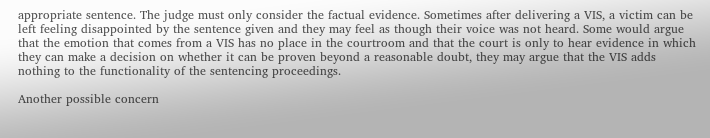appropriate sentence. The judge must only consider the factual evidence. Sometimes after delivering a VIS, a victim can be left feeling disappointed by the sentence given and they may feel as though their voice was not heard. Some would argue that the emotion that comes from a VIS has no place in the courtroom and that the court is only to hear evidence in which they can make a decision on whether it can be proven beyond a reasonable doubt, they may argue that the VIS adds nothing to the functionality of the sentencing proceedings.

Another possible concern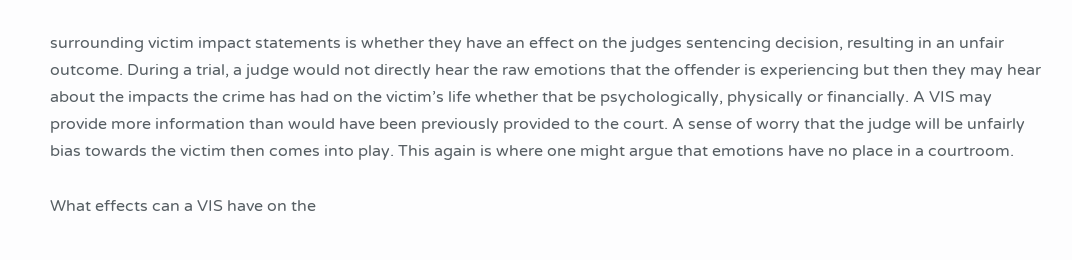surrounding victim impact statements is whether they have an effect on the judges sentencing decision, resulting in an unfair outcome. During a trial, a judge would not directly hear the raw emotions that the offender is experiencing but then they may hear about the impacts the crime has had on the victim’s life whether that be psychologically, physically or financially. A VIS may provide more information than would have been previously provided to the court. A sense of worry that the judge will be unfairly bias towards the victim then comes into play. This again is where one might argue that emotions have no place in a courtroom.

What effects can a VIS have on the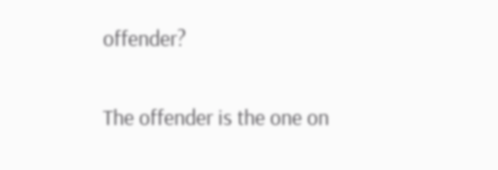offender?

The offender is the one on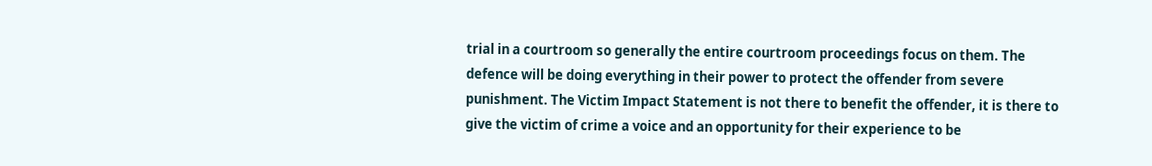trial in a courtroom so generally the entire courtroom proceedings focus on them. The defence will be doing everything in their power to protect the offender from severe punishment. The Victim Impact Statement is not there to benefit the offender, it is there to give the victim of crime a voice and an opportunity for their experience to be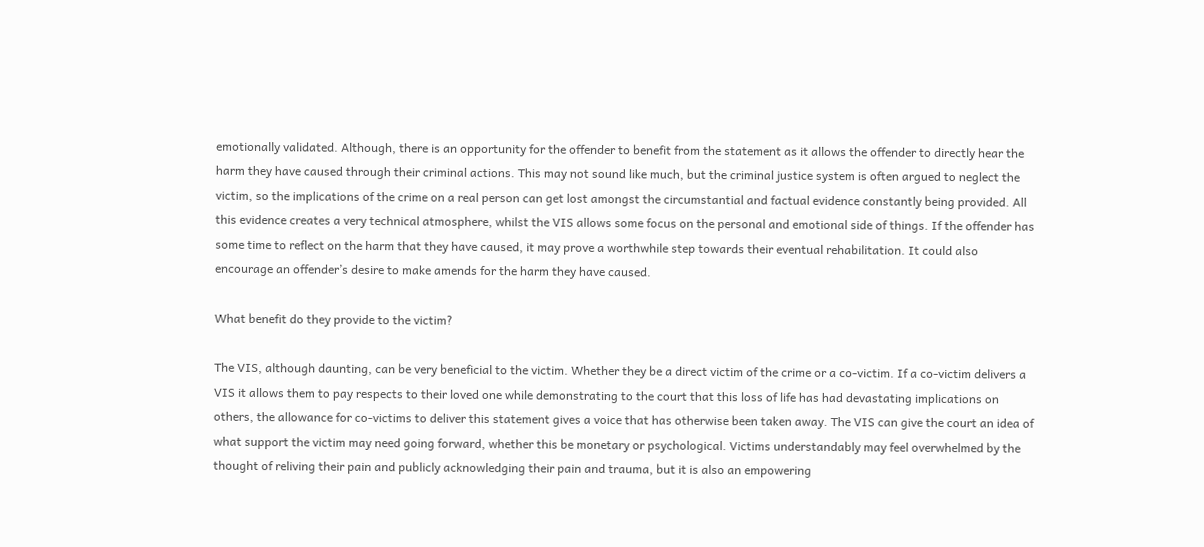emotionally validated. Although, there is an opportunity for the offender to benefit from the statement as it allows the offender to directly hear the harm they have caused through their criminal actions. This may not sound like much, but the criminal justice system is often argued to neglect the victim, so the implications of the crime on a real person can get lost amongst the circumstantial and factual evidence constantly being provided. All this evidence creates a very technical atmosphere, whilst the VIS allows some focus on the personal and emotional side of things. If the offender has some time to reflect on the harm that they have caused, it may prove a worthwhile step towards their eventual rehabilitation. It could also encourage an offender’s desire to make amends for the harm they have caused.

What benefit do they provide to the victim?

The VIS, although daunting, can be very beneficial to the victim. Whether they be a direct victim of the crime or a co-victim. If a co-victim delivers a VIS it allows them to pay respects to their loved one while demonstrating to the court that this loss of life has had devastating implications on others, the allowance for co-victims to deliver this statement gives a voice that has otherwise been taken away. The VIS can give the court an idea of what support the victim may need going forward, whether this be monetary or psychological. Victims understandably may feel overwhelmed by the thought of reliving their pain and publicly acknowledging their pain and trauma, but it is also an empowering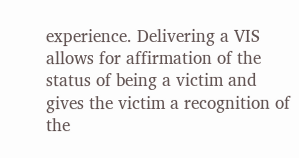experience. Delivering a VIS allows for affirmation of the status of being a victim and gives the victim a recognition of the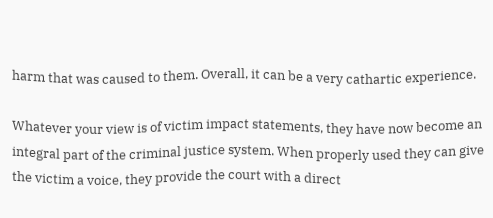harm that was caused to them. Overall, it can be a very cathartic experience.

Whatever your view is of victim impact statements, they have now become an integral part of the criminal justice system. When properly used they can give the victim a voice, they provide the court with a direct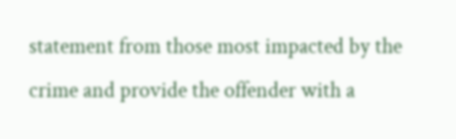statement from those most impacted by the crime and provide the offender with a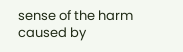sense of the harm caused by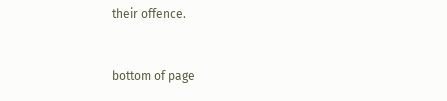their offence.


bottom of page